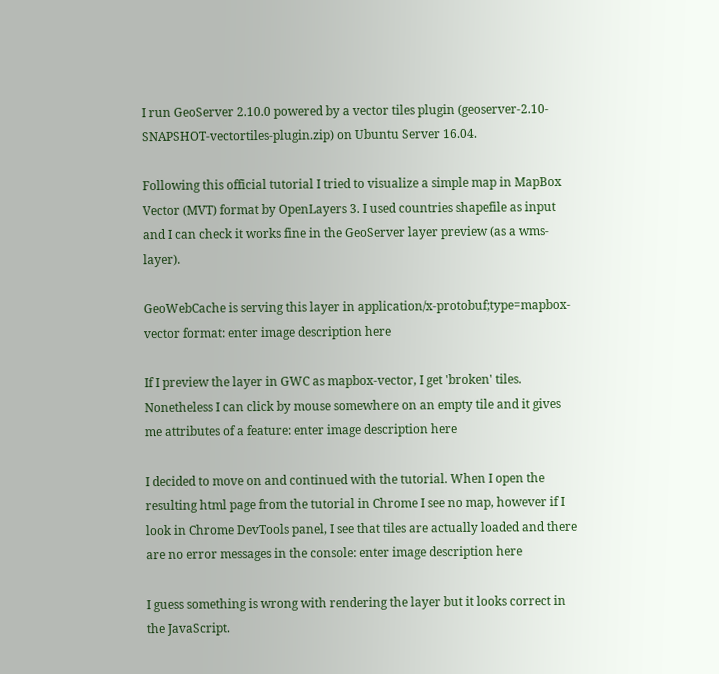I run GeoServer 2.10.0 powered by a vector tiles plugin (geoserver-2.10-SNAPSHOT-vectortiles-plugin.zip) on Ubuntu Server 16.04.

Following this official tutorial I tried to visualize a simple map in MapBox Vector (MVT) format by OpenLayers 3. I used countries shapefile as input and I can check it works fine in the GeoServer layer preview (as a wms-layer).

GeoWebCache is serving this layer in application/x-protobuf;type=mapbox-vector format: enter image description here

If I preview the layer in GWC as mapbox-vector, I get 'broken' tiles. Nonetheless I can click by mouse somewhere on an empty tile and it gives me attributes of a feature: enter image description here

I decided to move on and continued with the tutorial. When I open the resulting html page from the tutorial in Chrome I see no map, however if I look in Chrome DevTools panel, I see that tiles are actually loaded and there are no error messages in the console: enter image description here

I guess something is wrong with rendering the layer but it looks correct in the JavaScript.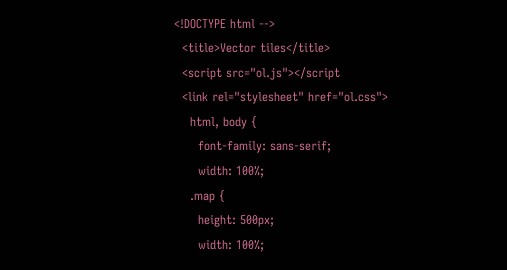<!DOCTYPE html -->
  <title>Vector tiles</title>
  <script src="ol.js"></script
  <link rel="stylesheet" href="ol.css">
    html, body {
      font-family: sans-serif;
      width: 100%;
    .map {
      height: 500px;
      width: 100%;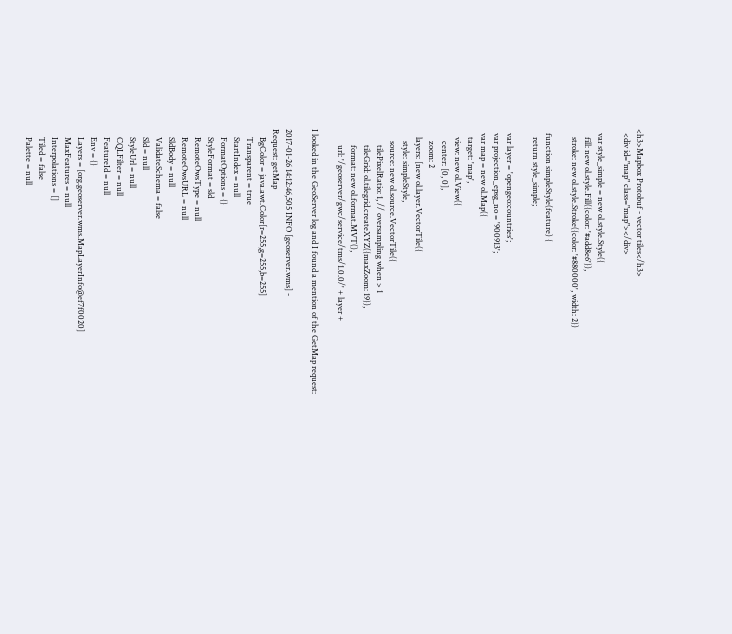<h3>Mapbox Protobuf - vector tiles</h3>
  <div id="map" class="map"></div>

  var style_simple = new ol.style.Style({
    fill: new ol.style.Fill({color: '#add8e6'}),
    stroke: new ol.style.Stroke({color: '#880000', width: 2})

  function simpleStyle(feature) {
    return style_simple;

  var layer = 'opengeo:countries';
  var projection_epsg_no = '900913';
  var map = new ol.Map({
    target: 'map',
    view: new ol.View({
      center: [0, 0],
      zoom: 2
    layers: [new ol.layer.VectorTile({
      style: simpleStyle,
      source: new ol.source.VectorTile({
        tilePixelRatio: 1, // oversampling when > 1
        tileGrid: ol.tilegrid.createXYZ({maxZoom: 19}),
        format: new ol.format.MVT(),
        url: '/geoserver/gwc/service/tms/1.0.0/' + layer +

I looked in the GeoServer log and I found a mention of the GetMap request:

2017-01-26 14:12:46,505 INFO [geoserver.wms] -
Request: getMap
    BgColor = java.awt.Color[r=255,g=255,b=255]
    Transparent = true
    StartIndex = null
    FormatOptions = {}
    StyleFormat = sld
    RemoteOwsType = null
    RemoteOwsURL = null
    SldBody = null
    ValidateSchema = false
    Sld = null
    StyleUrl = null
    CQLFilter = null
    FeatureId = null
    Env = {}
    Layers = [org.geoserver.wms.MapLayerInfo@ef7f0020]
    MaxFeatures = null
    Interpolations = []
    Tiled = false
    Palette = null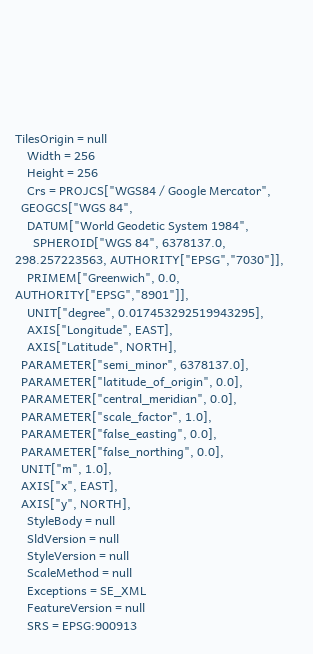TilesOrigin = null
    Width = 256
    Height = 256
    Crs = PROJCS["WGS84 / Google Mercator",
  GEOGCS["WGS 84",
    DATUM["World Geodetic System 1984",
      SPHEROID["WGS 84", 6378137.0, 298.257223563, AUTHORITY["EPSG","7030"]],
    PRIMEM["Greenwich", 0.0, AUTHORITY["EPSG","8901"]],
    UNIT["degree", 0.017453292519943295],
    AXIS["Longitude", EAST],
    AXIS["Latitude", NORTH],
  PARAMETER["semi_minor", 6378137.0],
  PARAMETER["latitude_of_origin", 0.0],
  PARAMETER["central_meridian", 0.0],
  PARAMETER["scale_factor", 1.0],
  PARAMETER["false_easting", 0.0],
  PARAMETER["false_northing", 0.0],
  UNIT["m", 1.0],
  AXIS["x", EAST],
  AXIS["y", NORTH],
    StyleBody = null
    SldVersion = null
    StyleVersion = null
    ScaleMethod = null
    Exceptions = SE_XML
    FeatureVersion = null
    SRS = EPSG:900913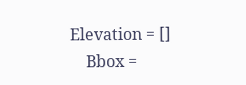Elevation = []
    Bbox =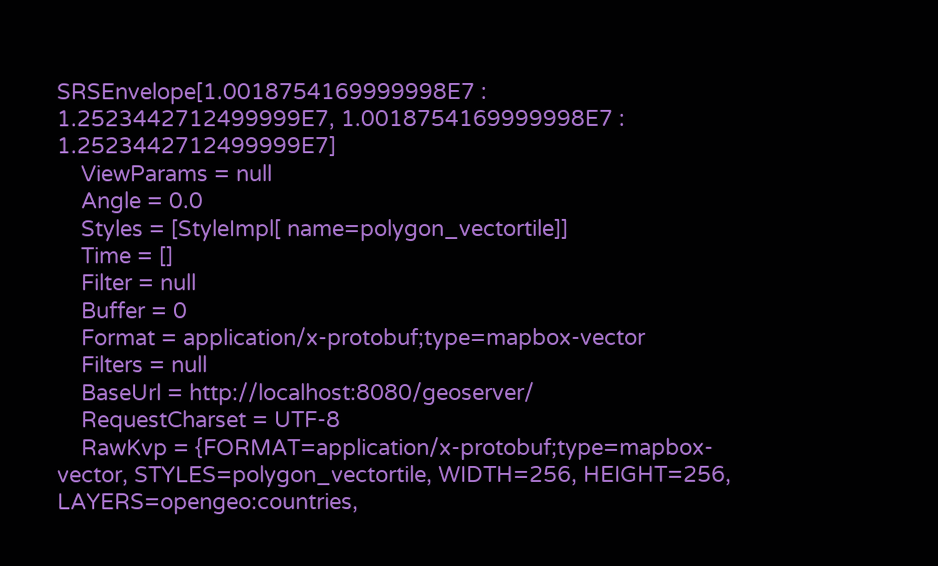SRSEnvelope[1.0018754169999998E7 : 1.2523442712499999E7, 1.0018754169999998E7 : 1.2523442712499999E7]
    ViewParams = null
    Angle = 0.0
    Styles = [StyleImpl[ name=polygon_vectortile]]
    Time = []
    Filter = null
    Buffer = 0
    Format = application/x-protobuf;type=mapbox-vector
    Filters = null
    BaseUrl = http://localhost:8080/geoserver/
    RequestCharset = UTF-8
    RawKvp = {FORMAT=application/x-protobuf;type=mapbox-vector, STYLES=polygon_vectortile, WIDTH=256, HEIGHT=256, LAYERS=opengeo:countries,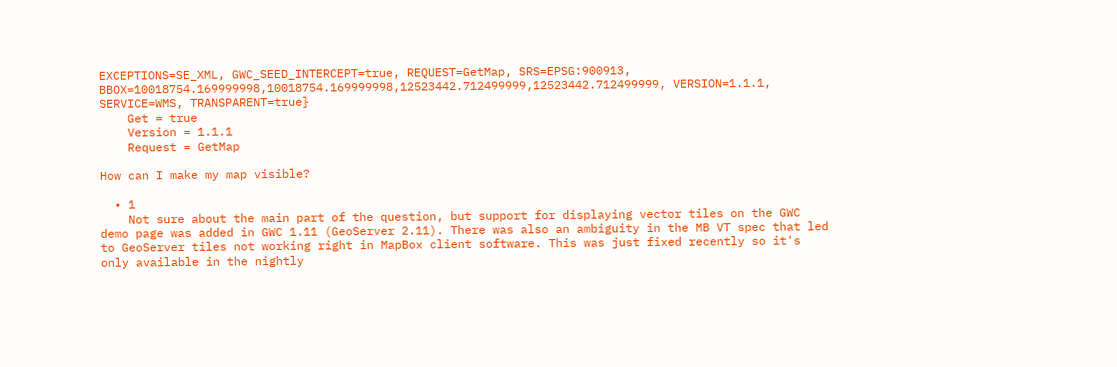EXCEPTIONS=SE_XML, GWC_SEED_INTERCEPT=true, REQUEST=GetMap, SRS=EPSG:900913, BBOX=10018754.169999998,10018754.169999998,12523442.712499999,12523442.712499999, VERSION=1.1.1, SERVICE=WMS, TRANSPARENT=true}
    Get = true
    Version = 1.1.1
    Request = GetMap

How can I make my map visible?

  • 1
    Not sure about the main part of the question, but support for displaying vector tiles on the GWC demo page was added in GWC 1.11 (GeoServer 2.11). There was also an ambiguity in the MB VT spec that led to GeoServer tiles not working right in MapBox client software. This was just fixed recently so it's only available in the nightly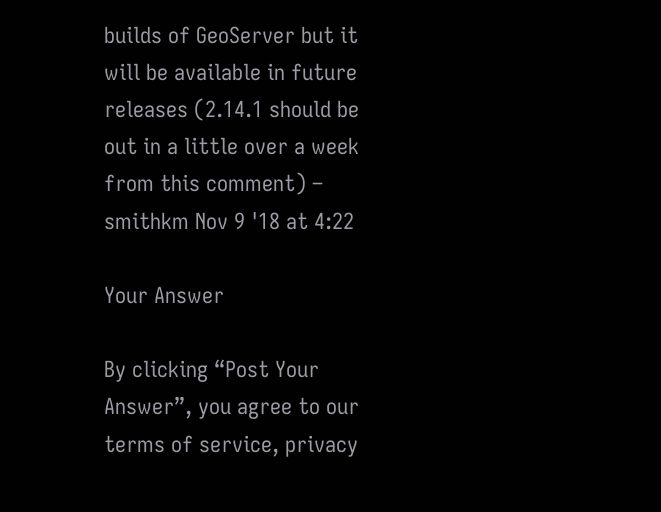builds of GeoServer but it will be available in future releases (2.14.1 should be out in a little over a week from this comment) – smithkm Nov 9 '18 at 4:22

Your Answer

By clicking “Post Your Answer”, you agree to our terms of service, privacy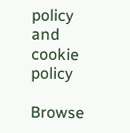policy and cookie policy

Browse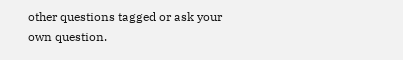other questions tagged or ask your own question.